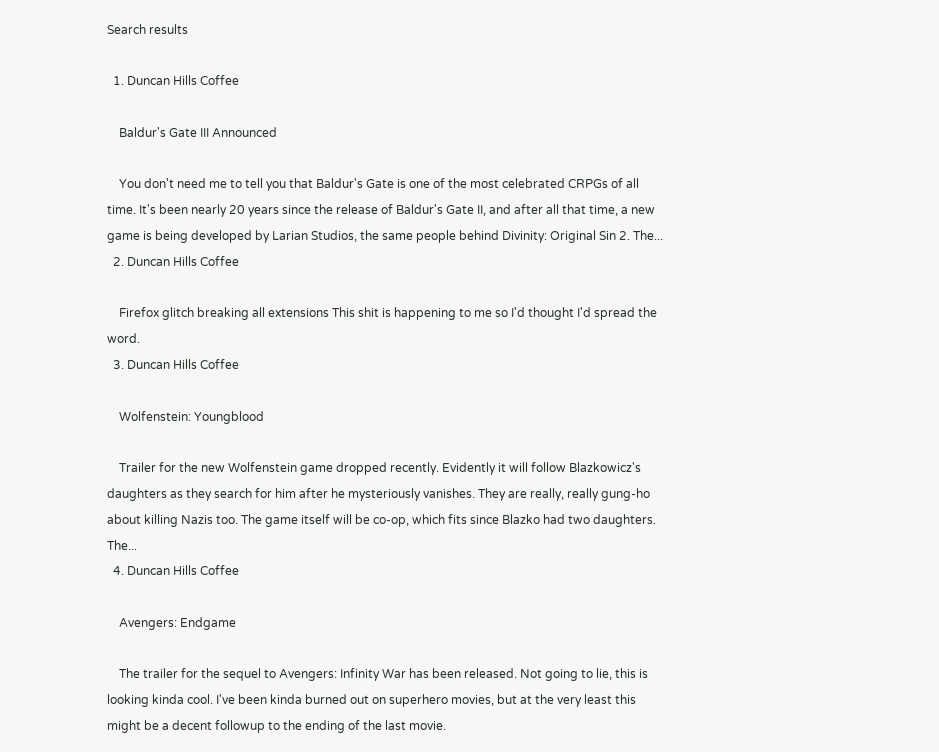Search results

  1. Duncan Hills Coffee

    Baldur's Gate III Announced

    You don't need me to tell you that Baldur's Gate is one of the most celebrated CRPGs of all time. It's been nearly 20 years since the release of Baldur's Gate II, and after all that time, a new game is being developed by Larian Studios, the same people behind Divinity: Original Sin 2. The...
  2. Duncan Hills Coffee

    Firefox glitch breaking all extensions This shit is happening to me so I'd thought I'd spread the word.
  3. Duncan Hills Coffee

    Wolfenstein: Youngblood

    Trailer for the new Wolfenstein game dropped recently. Evidently it will follow Blazkowicz's daughters as they search for him after he mysteriously vanishes. They are really, really gung-ho about killing Nazis too. The game itself will be co-op, which fits since Blazko had two daughters. The...
  4. Duncan Hills Coffee

    Avengers: Endgame

    The trailer for the sequel to Avengers: Infinity War has been released. Not going to lie, this is looking kinda cool. I've been kinda burned out on superhero movies, but at the very least this might be a decent followup to the ending of the last movie.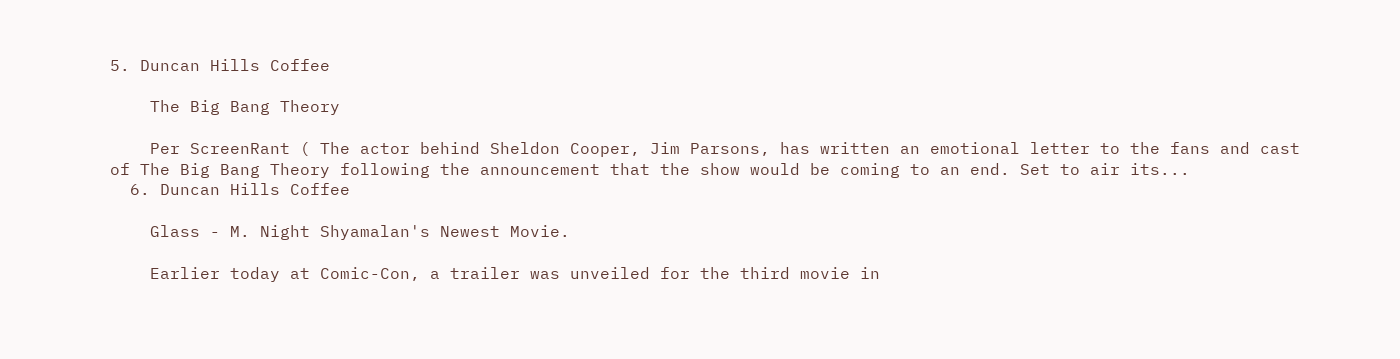5. Duncan Hills Coffee

    The Big Bang Theory

    Per ScreenRant ( The actor behind Sheldon Cooper, Jim Parsons, has written an emotional letter to the fans and cast of The Big Bang Theory following the announcement that the show would be coming to an end. Set to air its...
  6. Duncan Hills Coffee

    Glass - M. Night Shyamalan's Newest Movie.

    Earlier today at Comic-Con, a trailer was unveiled for the third movie in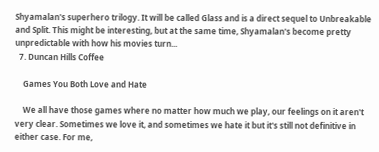Shyamalan's superhero trilogy. It will be called Glass and is a direct sequel to Unbreakable and Split. This might be interesting, but at the same time, Shyamalan's become pretty unpredictable with how his movies turn...
  7. Duncan Hills Coffee

    Games You Both Love and Hate

    We all have those games where no matter how much we play, our feelings on it aren't very clear. Sometimes we love it, and sometimes we hate it but it's still not definitive in either case. For me,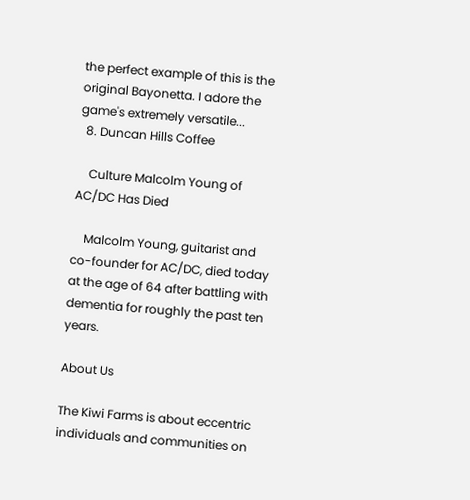the perfect example of this is the original Bayonetta. I adore the game's extremely versatile...
  8. Duncan Hills Coffee

    Culture Malcolm Young of AC/DC Has Died

    Malcolm Young, guitarist and co-founder for AC/DC, died today at the age of 64 after battling with dementia for roughly the past ten years.

About Us

The Kiwi Farms is about eccentric individuals and communities on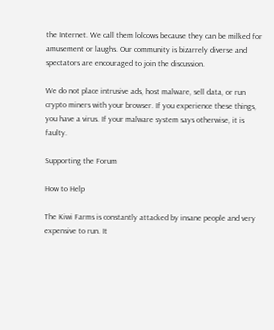the Internet. We call them lolcows because they can be milked for amusement or laughs. Our community is bizarrely diverse and spectators are encouraged to join the discussion.

We do not place intrusive ads, host malware, sell data, or run crypto miners with your browser. If you experience these things, you have a virus. If your malware system says otherwise, it is faulty.

Supporting the Forum

How to Help

The Kiwi Farms is constantly attacked by insane people and very expensive to run. It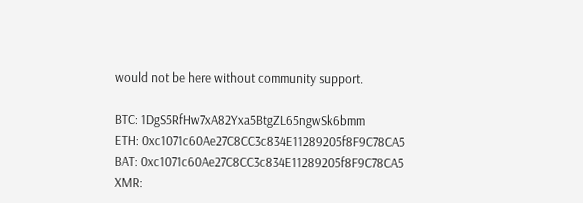would not be here without community support.

BTC: 1DgS5RfHw7xA82Yxa5BtgZL65ngwSk6bmm
ETH: 0xc1071c60Ae27C8CC3c834E11289205f8F9C78CA5
BAT: 0xc1071c60Ae27C8CC3c834E11289205f8F9C78CA5
XMR: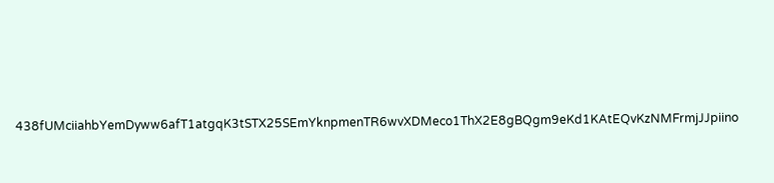438fUMciiahbYemDyww6afT1atgqK3tSTX25SEmYknpmenTR6wvXDMeco1ThX2E8gBQgm9eKd1KAtEQvKzNMFrmjJJpiino